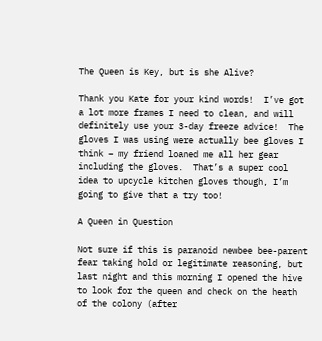The Queen is Key, but is she Alive?

Thank you Kate for your kind words!  I’ve got a lot more frames I need to clean, and will definitely use your 3-day freeze advice!  The gloves I was using were actually bee gloves I think – my friend loaned me all her gear including the gloves.  That’s a super cool idea to upcycle kitchen gloves though, I’m going to give that a try too!

A Queen in Question

Not sure if this is paranoid newbee bee-parent fear taking hold or legitimate reasoning, but last night and this morning I opened the hive to look for the queen and check on the heath of the colony (after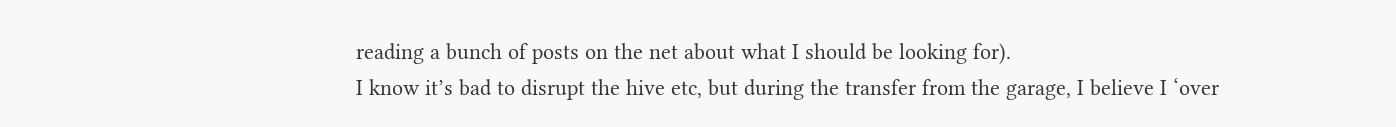reading a bunch of posts on the net about what I should be looking for).
I know it’s bad to disrupt the hive etc, but during the transfer from the garage, I believe I ‘over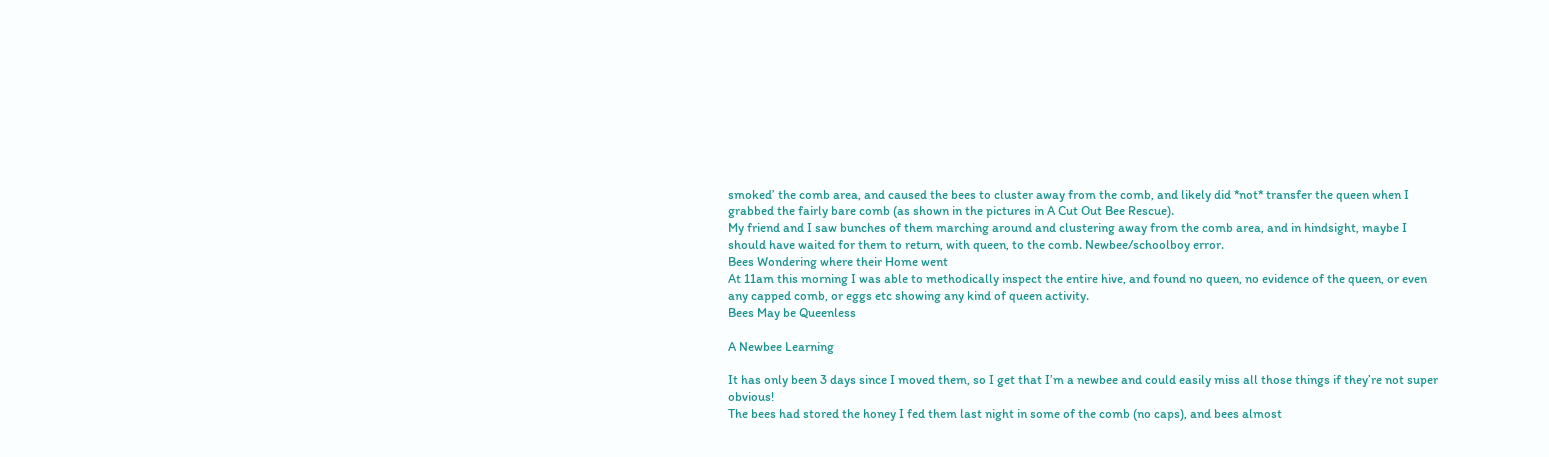smoked’ the comb area, and caused the bees to cluster away from the comb, and likely did *not* transfer the queen when I grabbed the fairly bare comb (as shown in the pictures in A Cut Out Bee Rescue).
My friend and I saw bunches of them marching around and clustering away from the comb area, and in hindsight, maybe I should have waited for them to return, with queen, to the comb. Newbee/schoolboy error.
Bees Wondering where their Home went
At 11am this morning I was able to methodically inspect the entire hive, and found no queen, no evidence of the queen, or even any capped comb, or eggs etc showing any kind of queen activity.
Bees May be Queenless

A Newbee Learning

It has only been 3 days since I moved them, so I get that I’m a newbee and could easily miss all those things if they’re not super obvious!
The bees had stored the honey I fed them last night in some of the comb (no caps), and bees almost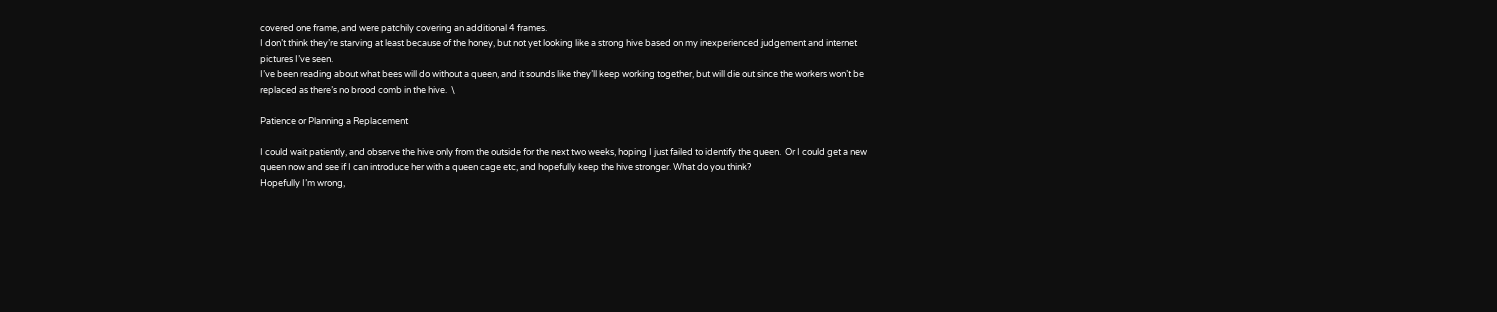covered one frame, and were patchily covering an additional 4 frames.
I don’t think they’re starving at least because of the honey, but not yet looking like a strong hive based on my inexperienced judgement and internet pictures I’ve seen.
I’ve been reading about what bees will do without a queen, and it sounds like they’ll keep working together, but will die out since the workers won’t be replaced as there’s no brood comb in the hive.  \

Patience or Planning a Replacement

I could wait patiently, and observe the hive only from the outside for the next two weeks, hoping I just failed to identify the queen.  Or I could get a new queen now and see if I can introduce her with a queen cage etc, and hopefully keep the hive stronger. What do you think?
Hopefully I’m wrong,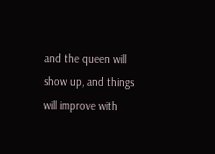and the queen will show up, and things will improve with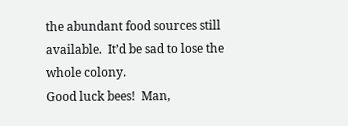the abundant food sources still available.  It’d be sad to lose the whole colony.
Good luck bees!  Man,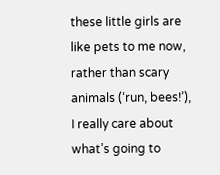these little girls are like pets to me now, rather than scary animals (‘run, bees!’), I really care about what’s going to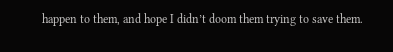happen to them, and hope I didn’t doom them trying to save them.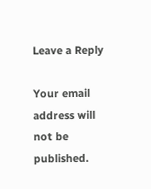Leave a Reply

Your email address will not be published.